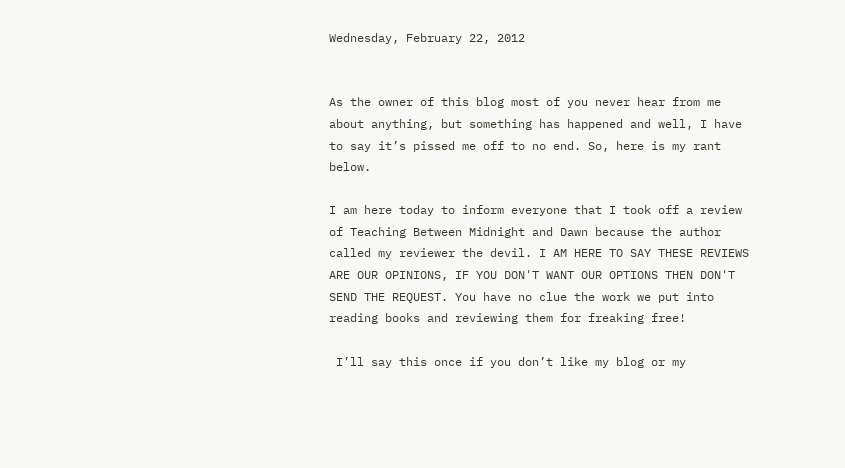Wednesday, February 22, 2012


As the owner of this blog most of you never hear from me about anything, but something has happened and well, I have to say it’s pissed me off to no end. So, here is my rant below.

I am here today to inform everyone that I took off a review of Teaching Between Midnight and Dawn because the author called my reviewer the devil. I AM HERE TO SAY THESE REVIEWS ARE OUR OPINIONS, IF YOU DON'T WANT OUR OPTIONS THEN DON'T SEND THE REQUEST. You have no clue the work we put into reading books and reviewing them for freaking free!

 I’ll say this once if you don’t like my blog or my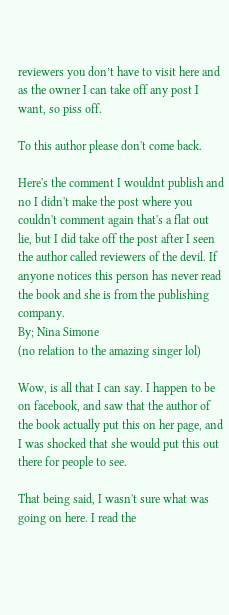reviewers you don’t have to visit here and as the owner I can take off any post I want, so piss off.

To this author please don't come back.

Here's the comment I wouldnt publish and no I didn't make the post where you couldn't comment again that's a flat out lie, but I did take off the post after I seen the author called reviewers of the devil. If anyone notices this person has never read the book and she is from the publishing company.
By; Nina Simone
(no relation to the amazing singer lol)

Wow, is all that I can say. I happen to be on facebook, and saw that the author of the book actually put this on her page, and I was shocked that she would put this out there for people to see.

That being said, I wasn't sure what was going on here. I read the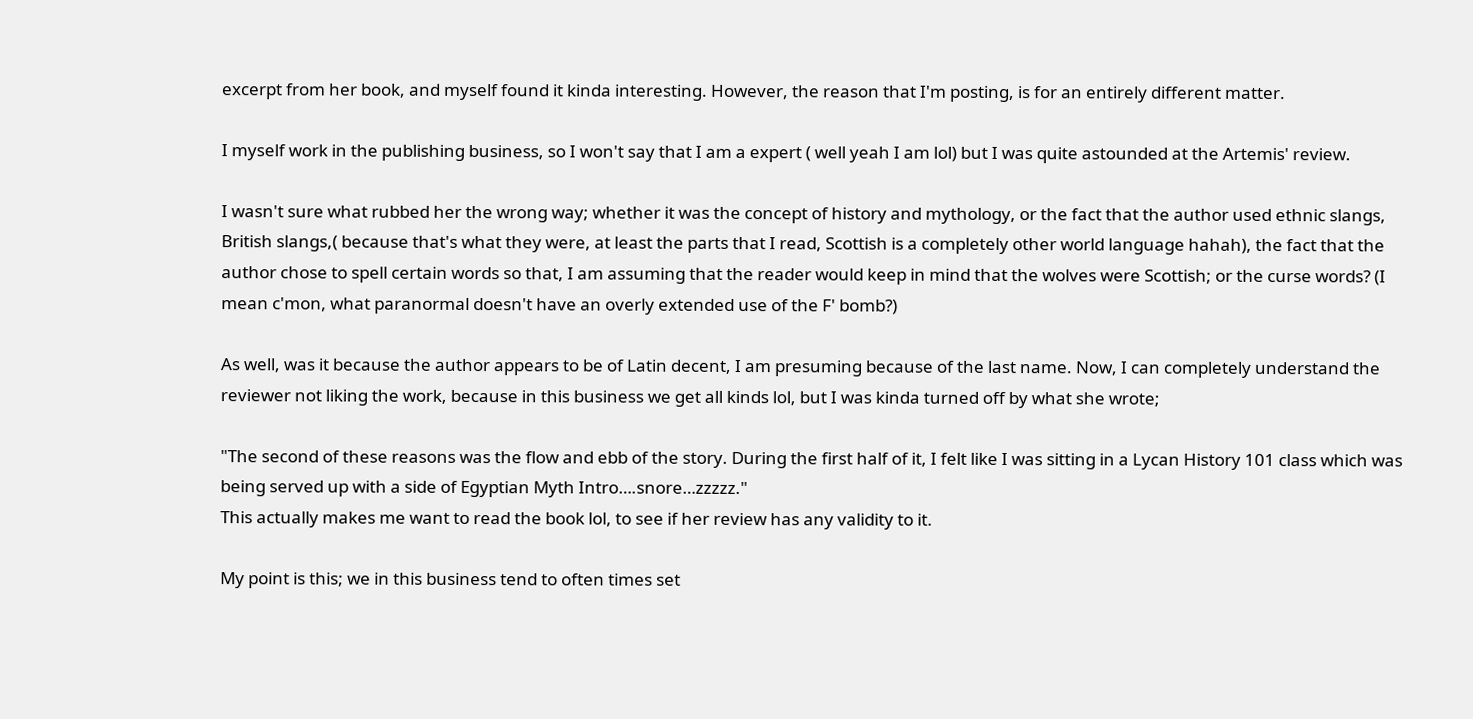excerpt from her book, and myself found it kinda interesting. However, the reason that I'm posting, is for an entirely different matter.

I myself work in the publishing business, so I won't say that I am a expert ( well yeah I am lol) but I was quite astounded at the Artemis' review.

I wasn't sure what rubbed her the wrong way; whether it was the concept of history and mythology, or the fact that the author used ethnic slangs, British slangs,( because that's what they were, at least the parts that I read, Scottish is a completely other world language hahah), the fact that the author chose to spell certain words so that, I am assuming that the reader would keep in mind that the wolves were Scottish; or the curse words? (I mean c'mon, what paranormal doesn't have an overly extended use of the F' bomb?)

As well, was it because the author appears to be of Latin decent, I am presuming because of the last name. Now, I can completely understand the reviewer not liking the work, because in this business we get all kinds lol, but I was kinda turned off by what she wrote;

"The second of these reasons was the flow and ebb of the story. During the first half of it, I felt like I was sitting in a Lycan History 101 class which was being served up with a side of Egyptian Myth Intro….snore…zzzzz."
This actually makes me want to read the book lol, to see if her review has any validity to it.

My point is this; we in this business tend to often times set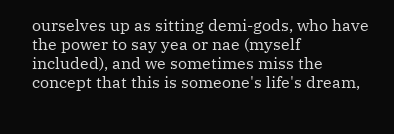ourselves up as sitting demi-gods, who have the power to say yea or nae (myself included), and we sometimes miss the concept that this is someone's life's dream,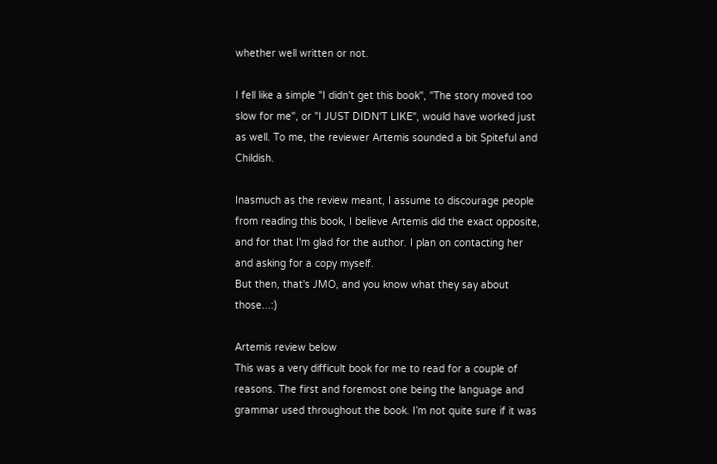whether well written or not.

I fell like a simple "I didn't get this book", "The story moved too slow for me", or "I JUST DIDN'T LIKE", would have worked just as well. To me, the reviewer Artemis sounded a bit Spiteful and Childish.

Inasmuch as the review meant, I assume to discourage people from reading this book, I believe Artemis did the exact opposite, and for that I'm glad for the author. I plan on contacting her and asking for a copy myself.
But then, that's JMO, and you know what they say about those...:)

Artemis review below
This was a very difficult book for me to read for a couple of reasons. The first and foremost one being the language and grammar used throughout the book. I’m not quite sure if it was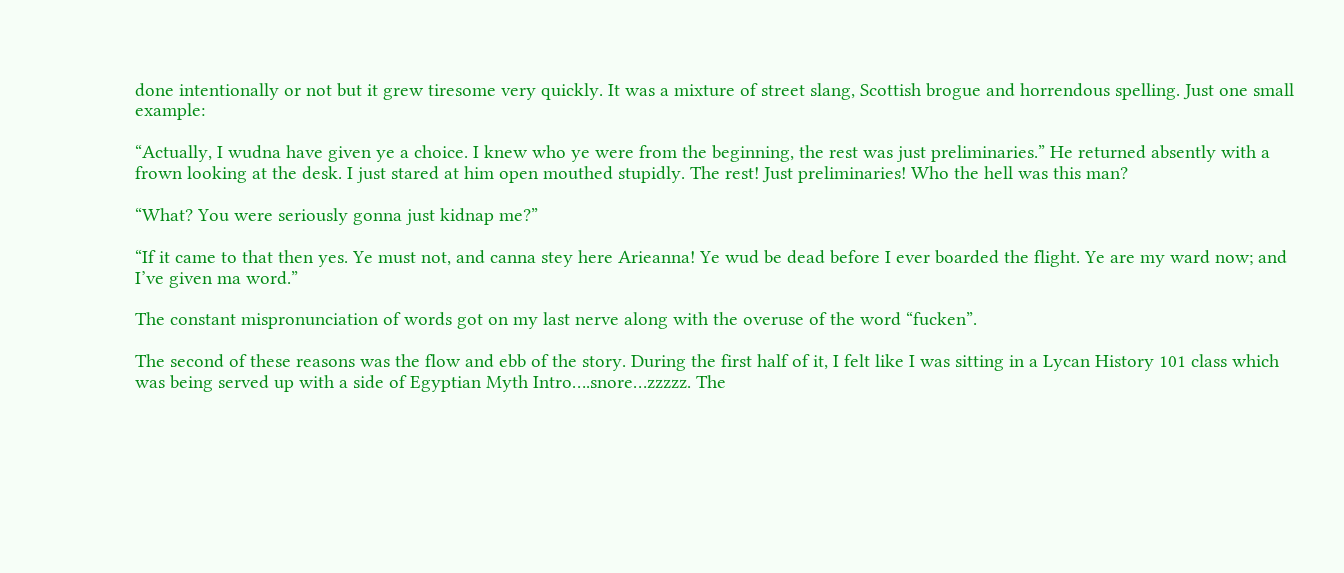done intentionally or not but it grew tiresome very quickly. It was a mixture of street slang, Scottish brogue and horrendous spelling. Just one small example:

“Actually, I wudna have given ye a choice. I knew who ye were from the beginning, the rest was just preliminaries.” He returned absently with a frown looking at the desk. I just stared at him open mouthed stupidly. The rest! Just preliminaries! Who the hell was this man?

“What? You were seriously gonna just kidnap me?”

“If it came to that then yes. Ye must not, and canna stey here Arieanna! Ye wud be dead before I ever boarded the flight. Ye are my ward now; and I’ve given ma word.”

The constant mispronunciation of words got on my last nerve along with the overuse of the word “fucken”.

The second of these reasons was the flow and ebb of the story. During the first half of it, I felt like I was sitting in a Lycan History 101 class which was being served up with a side of Egyptian Myth Intro….snore…zzzzz. The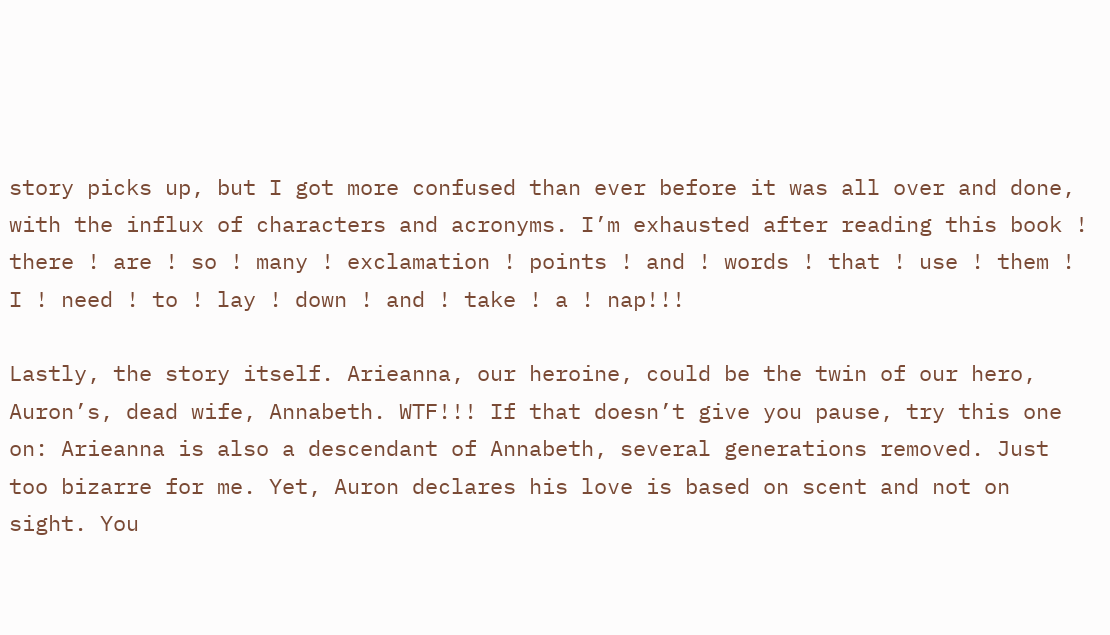story picks up, but I got more confused than ever before it was all over and done, with the influx of characters and acronyms. I’m exhausted after reading this book ! there ! are ! so ! many ! exclamation ! points ! and ! words ! that ! use ! them ! I ! need ! to ! lay ! down ! and ! take ! a ! nap!!!

Lastly, the story itself. Arieanna, our heroine, could be the twin of our hero, Auron’s, dead wife, Annabeth. WTF!!! If that doesn’t give you pause, try this one on: Arieanna is also a descendant of Annabeth, several generations removed. Just too bizarre for me. Yet, Auron declares his love is based on scent and not on sight. You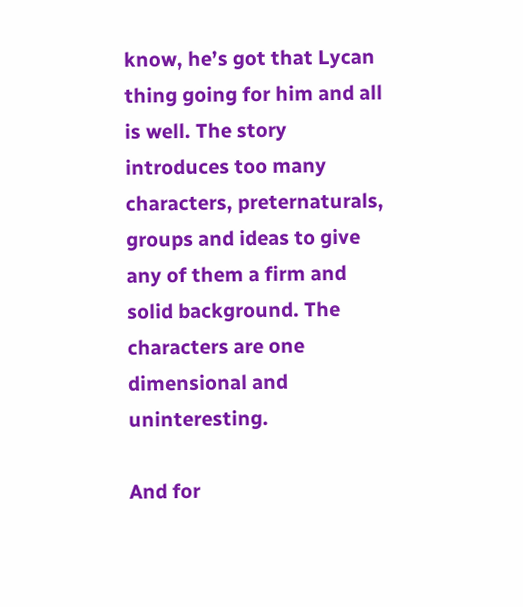know, he’s got that Lycan thing going for him and all is well. The story introduces too many characters, preternaturals, groups and ideas to give any of them a firm and solid background. The characters are one dimensional and uninteresting.

And for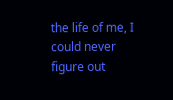the life of me, I could never figure out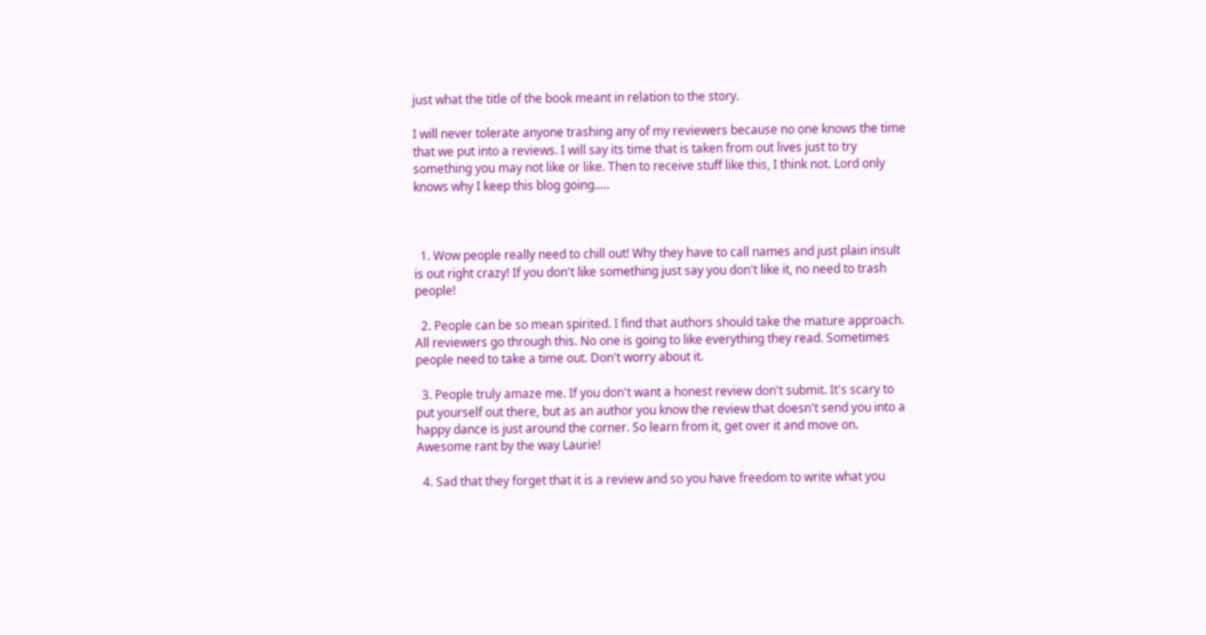just what the title of the book meant in relation to the story.

I will never tolerate anyone trashing any of my reviewers because no one knows the time that we put into a reviews. I will say its time that is taken from out lives just to try something you may not like or like. Then to receive stuff like this, I think not. Lord only knows why I keep this blog going.....



  1. Wow people really need to chill out! Why they have to call names and just plain insult is out right crazy! If you don't like something just say you don't like it, no need to trash people!

  2. People can be so mean spirited. I find that authors should take the mature approach. All reviewers go through this. No one is going to like everything they read. Sometimes people need to take a time out. Don't worry about it.

  3. People truly amaze me. If you don't want a honest review don't submit. It's scary to put yourself out there, but as an author you know the review that doesn't send you into a happy dance is just around the corner. So learn from it, get over it and move on. Awesome rant by the way Laurie!

  4. Sad that they forget that it is a review and so you have freedom to write what you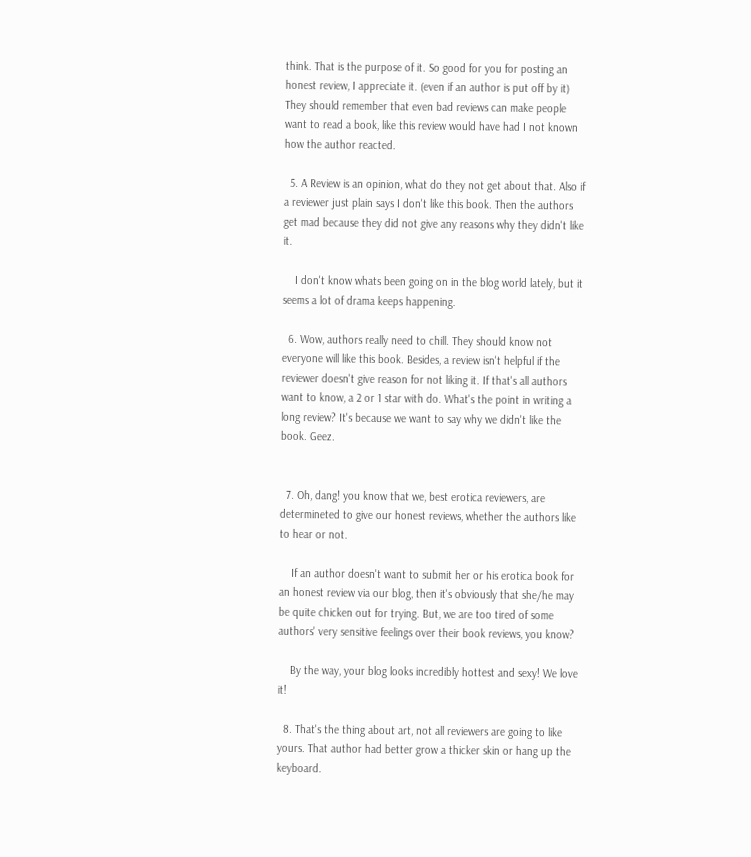think. That is the purpose of it. So good for you for posting an honest review, I appreciate it. (even if an author is put off by it) They should remember that even bad reviews can make people want to read a book, like this review would have had I not known how the author reacted.

  5. A Review is an opinion, what do they not get about that. Also if a reviewer just plain says I don't like this book. Then the authors get mad because they did not give any reasons why they didn't like it.

    I don't know whats been going on in the blog world lately, but it seems a lot of drama keeps happening.

  6. Wow, authors really need to chill. They should know not everyone will like this book. Besides, a review isn't helpful if the reviewer doesn't give reason for not liking it. If that's all authors want to know, a 2 or 1 star with do. What's the point in writing a long review? It's because we want to say why we didn't like the book. Geez.


  7. Oh, dang! you know that we, best erotica reviewers, are determineted to give our honest reviews, whether the authors like to hear or not.

    If an author doesn't want to submit her or his erotica book for an honest review via our blog, then it's obviously that she/he may be quite chicken out for trying. But, we are too tired of some authors' very sensitive feelings over their book reviews, you know?

    By the way, your blog looks incredibly hottest and sexy! We love it!

  8. That's the thing about art, not all reviewers are going to like yours. That author had better grow a thicker skin or hang up the keyboard.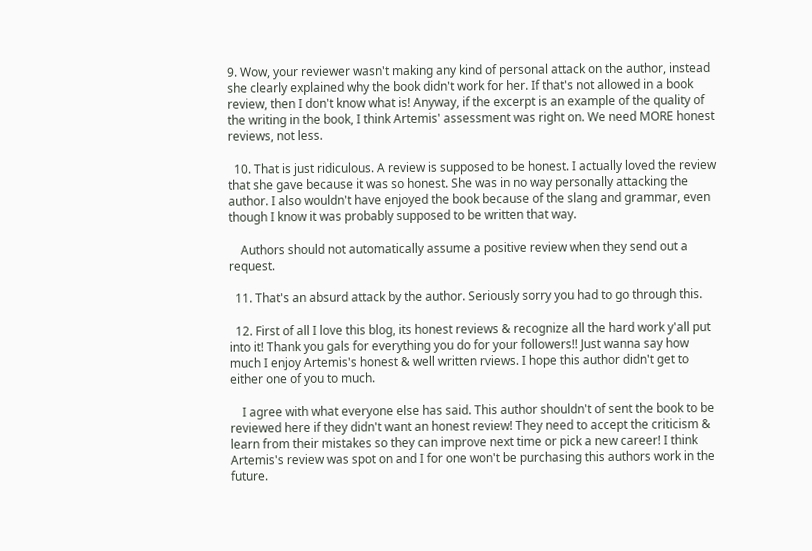9. Wow, your reviewer wasn't making any kind of personal attack on the author, instead she clearly explained why the book didn't work for her. If that's not allowed in a book review, then I don't know what is! Anyway, if the excerpt is an example of the quality of the writing in the book, I think Artemis' assessment was right on. We need MORE honest reviews, not less.

  10. That is just ridiculous. A review is supposed to be honest. I actually loved the review that she gave because it was so honest. She was in no way personally attacking the author. I also wouldn't have enjoyed the book because of the slang and grammar, even though I know it was probably supposed to be written that way.

    Authors should not automatically assume a positive review when they send out a request.

  11. That's an absurd attack by the author. Seriously sorry you had to go through this.

  12. First of all I love this blog, its honest reviews & recognize all the hard work y'all put into it! Thank you gals for everything you do for your followers!! Just wanna say how much I enjoy Artemis's honest & well written rviews. I hope this author didn't get to either one of you to much.

    I agree with what everyone else has said. This author shouldn't of sent the book to be reviewed here if they didn't want an honest review! They need to accept the criticism & learn from their mistakes so they can improve next time or pick a new career! I think Artemis's review was spot on and I for one won't be purchasing this authors work in the future.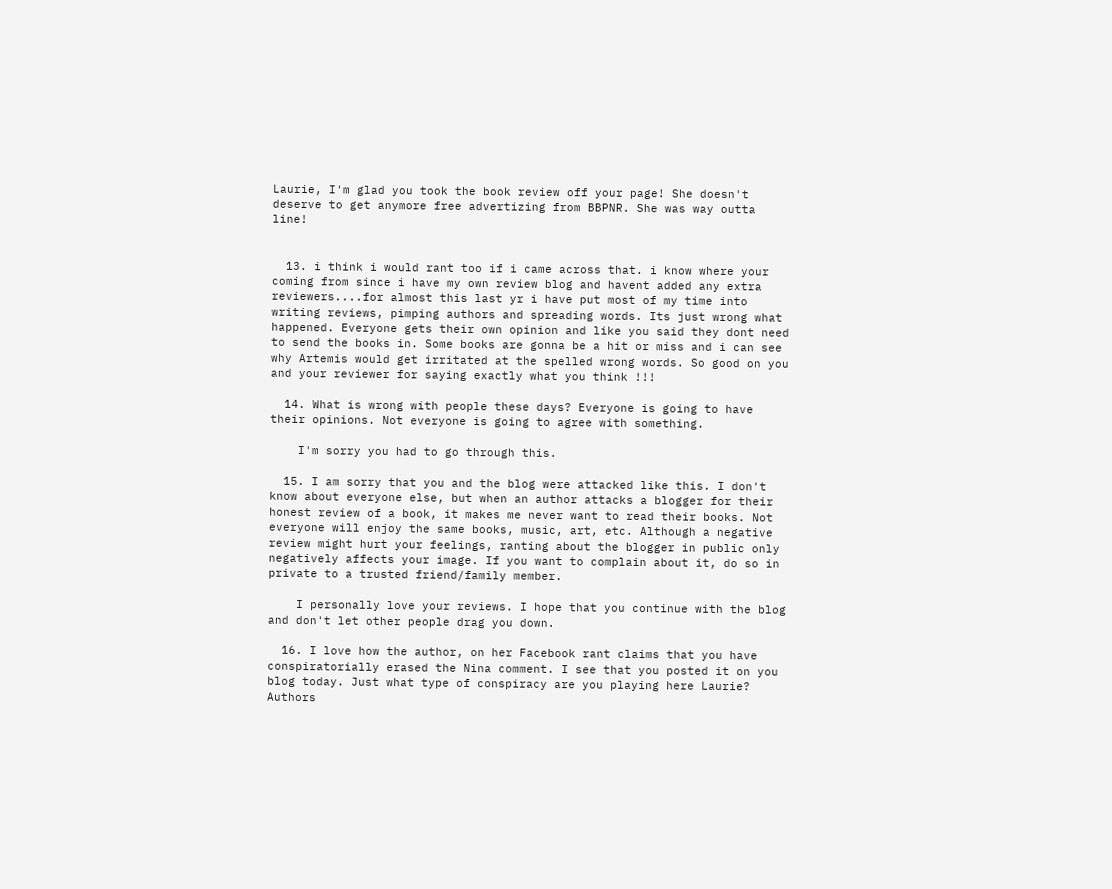Laurie, I'm glad you took the book review off your page! She doesn't deserve to get anymore free advertizing from BBPNR. She was way outta line!


  13. i think i would rant too if i came across that. i know where your coming from since i have my own review blog and havent added any extra reviewers....for almost this last yr i have put most of my time into writing reviews, pimping authors and spreading words. Its just wrong what happened. Everyone gets their own opinion and like you said they dont need to send the books in. Some books are gonna be a hit or miss and i can see why Artemis would get irritated at the spelled wrong words. So good on you and your reviewer for saying exactly what you think !!!

  14. What is wrong with people these days? Everyone is going to have their opinions. Not everyone is going to agree with something.

    I'm sorry you had to go through this.

  15. I am sorry that you and the blog were attacked like this. I don't know about everyone else, but when an author attacks a blogger for their honest review of a book, it makes me never want to read their books. Not everyone will enjoy the same books, music, art, etc. Although a negative review might hurt your feelings, ranting about the blogger in public only negatively affects your image. If you want to complain about it, do so in private to a trusted friend/family member.

    I personally love your reviews. I hope that you continue with the blog and don't let other people drag you down.

  16. I love how the author, on her Facebook rant claims that you have conspiratorially erased the Nina comment. I see that you posted it on you blog today. Just what type of conspiracy are you playing here Laurie? Authors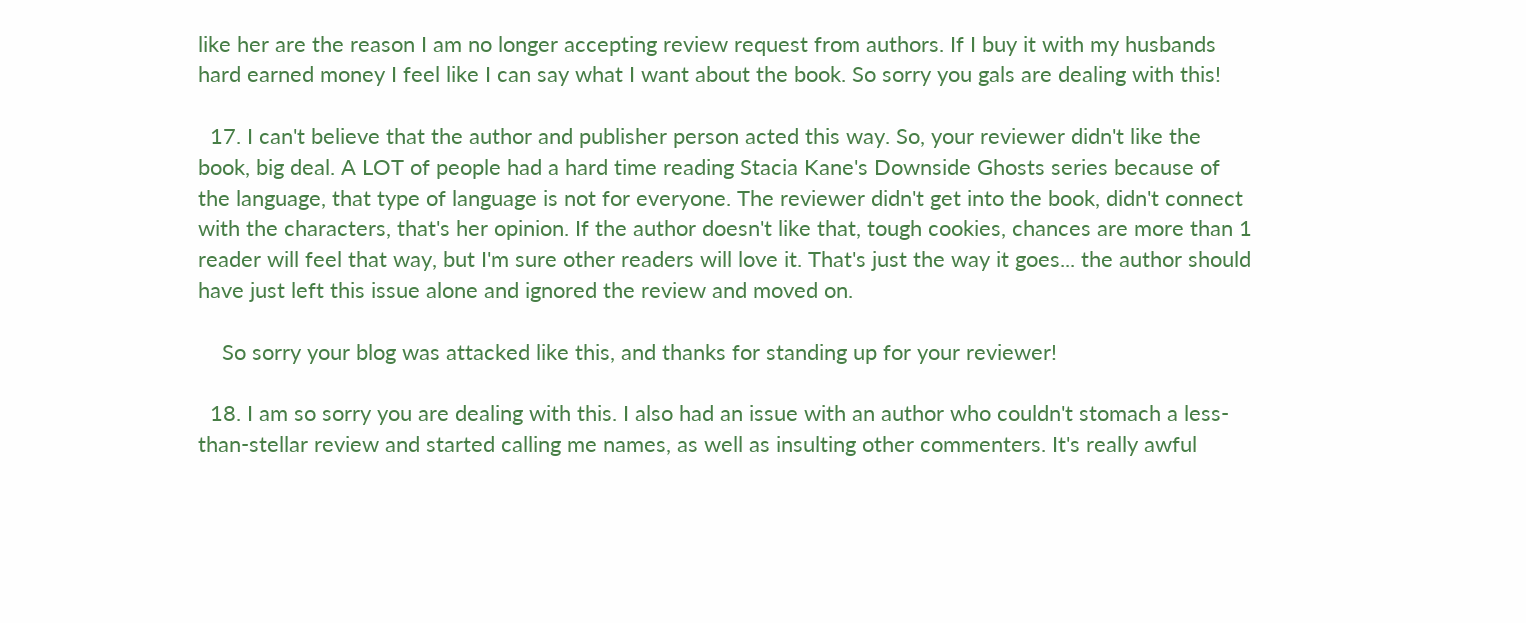like her are the reason I am no longer accepting review request from authors. If I buy it with my husbands hard earned money I feel like I can say what I want about the book. So sorry you gals are dealing with this!

  17. I can't believe that the author and publisher person acted this way. So, your reviewer didn't like the book, big deal. A LOT of people had a hard time reading Stacia Kane's Downside Ghosts series because of the language, that type of language is not for everyone. The reviewer didn't get into the book, didn't connect with the characters, that's her opinion. If the author doesn't like that, tough cookies, chances are more than 1 reader will feel that way, but I'm sure other readers will love it. That's just the way it goes... the author should have just left this issue alone and ignored the review and moved on.

    So sorry your blog was attacked like this, and thanks for standing up for your reviewer!

  18. I am so sorry you are dealing with this. I also had an issue with an author who couldn't stomach a less-than-stellar review and started calling me names, as well as insulting other commenters. It's really awful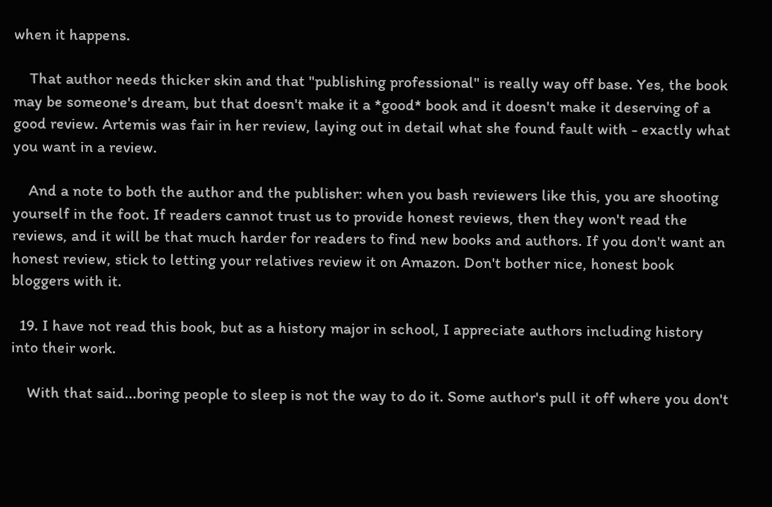when it happens.

    That author needs thicker skin and that "publishing professional" is really way off base. Yes, the book may be someone's dream, but that doesn't make it a *good* book and it doesn't make it deserving of a good review. Artemis was fair in her review, laying out in detail what she found fault with - exactly what you want in a review.

    And a note to both the author and the publisher: when you bash reviewers like this, you are shooting yourself in the foot. If readers cannot trust us to provide honest reviews, then they won't read the reviews, and it will be that much harder for readers to find new books and authors. If you don't want an honest review, stick to letting your relatives review it on Amazon. Don't bother nice, honest book bloggers with it.

  19. I have not read this book, but as a history major in school, I appreciate authors including history into their work.

    With that said...boring people to sleep is not the way to do it. Some author's pull it off where you don't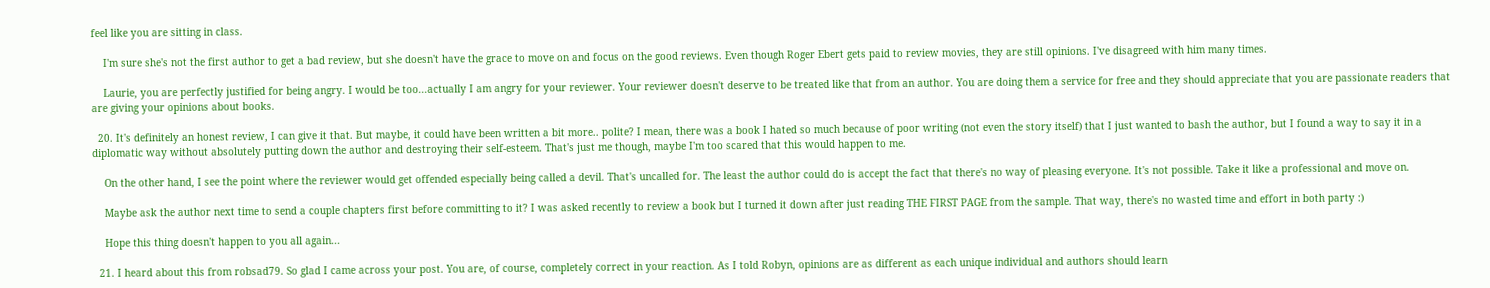feel like you are sitting in class.

    I'm sure she's not the first author to get a bad review, but she doesn't have the grace to move on and focus on the good reviews. Even though Roger Ebert gets paid to review movies, they are still opinions. I've disagreed with him many times.

    Laurie, you are perfectly justified for being angry. I would be too...actually I am angry for your reviewer. Your reviewer doesn't deserve to be treated like that from an author. You are doing them a service for free and they should appreciate that you are passionate readers that are giving your opinions about books.

  20. It's definitely an honest review, I can give it that. But maybe, it could have been written a bit more.. polite? I mean, there was a book I hated so much because of poor writing (not even the story itself) that I just wanted to bash the author, but I found a way to say it in a diplomatic way without absolutely putting down the author and destroying their self-esteem. That's just me though, maybe I'm too scared that this would happen to me.

    On the other hand, I see the point where the reviewer would get offended especially being called a devil. That's uncalled for. The least the author could do is accept the fact that there's no way of pleasing everyone. It's not possible. Take it like a professional and move on.

    Maybe ask the author next time to send a couple chapters first before committing to it? I was asked recently to review a book but I turned it down after just reading THE FIRST PAGE from the sample. That way, there's no wasted time and effort in both party :)

    Hope this thing doesn't happen to you all again...

  21. I heard about this from robsad79. So glad I came across your post. You are, of course, completely correct in your reaction. As I told Robyn, opinions are as different as each unique individual and authors should learn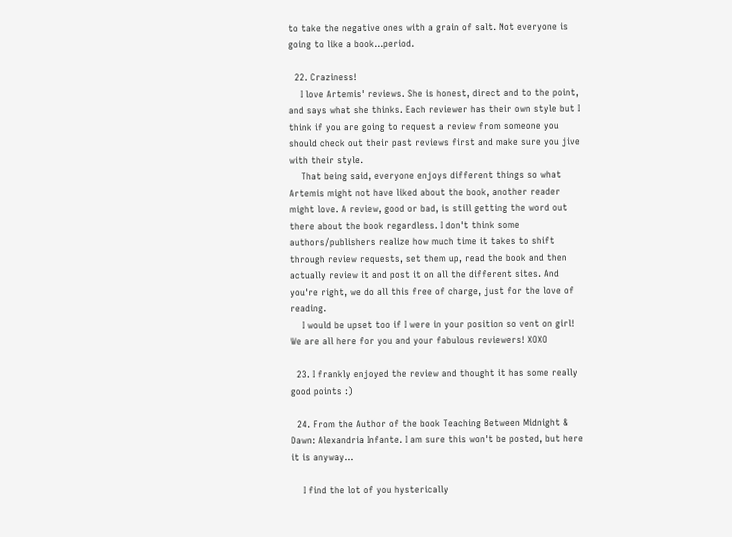to take the negative ones with a grain of salt. Not everyone is going to like a book...period.

  22. Craziness!
    I love Artemis' reviews. She is honest, direct and to the point, and says what she thinks. Each reviewer has their own style but I think if you are going to request a review from someone you should check out their past reviews first and make sure you jive with their style.
    That being said, everyone enjoys different things so what Artemis might not have liked about the book, another reader might love. A review, good or bad, is still getting the word out there about the book regardless. I don't think some authors/publishers realize how much time it takes to shift through review requests, set them up, read the book and then actually review it and post it on all the different sites. And you're right, we do all this free of charge, just for the love of reading.
    I would be upset too if I were in your position so vent on girl! We are all here for you and your fabulous reviewers! XOXO

  23. I frankly enjoyed the review and thought it has some really good points :)

  24. From the Author of the book Teaching Between Midnight & Dawn: Alexandria Infante. I am sure this won't be posted, but here it is anyway...

    I find the lot of you hysterically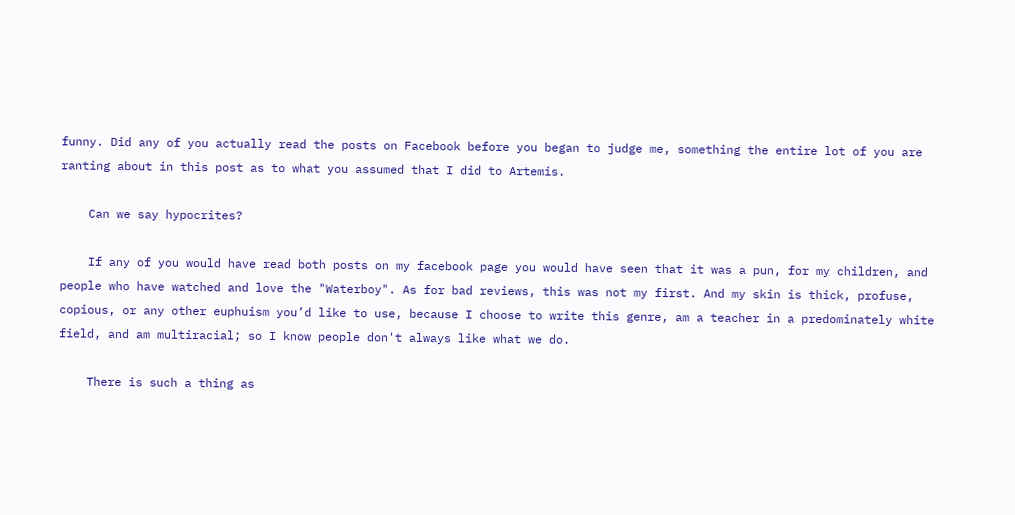funny. Did any of you actually read the posts on Facebook before you began to judge me, something the entire lot of you are ranting about in this post as to what you assumed that I did to Artemis.

    Can we say hypocrites?

    If any of you would have read both posts on my facebook page you would have seen that it was a pun, for my children, and people who have watched and love the "Waterboy". As for bad reviews, this was not my first. And my skin is thick, profuse, copious, or any other euphuism you’d like to use, because I choose to write this genre, am a teacher in a predominately white field, and am multiracial; so I know people don't always like what we do.

    There is such a thing as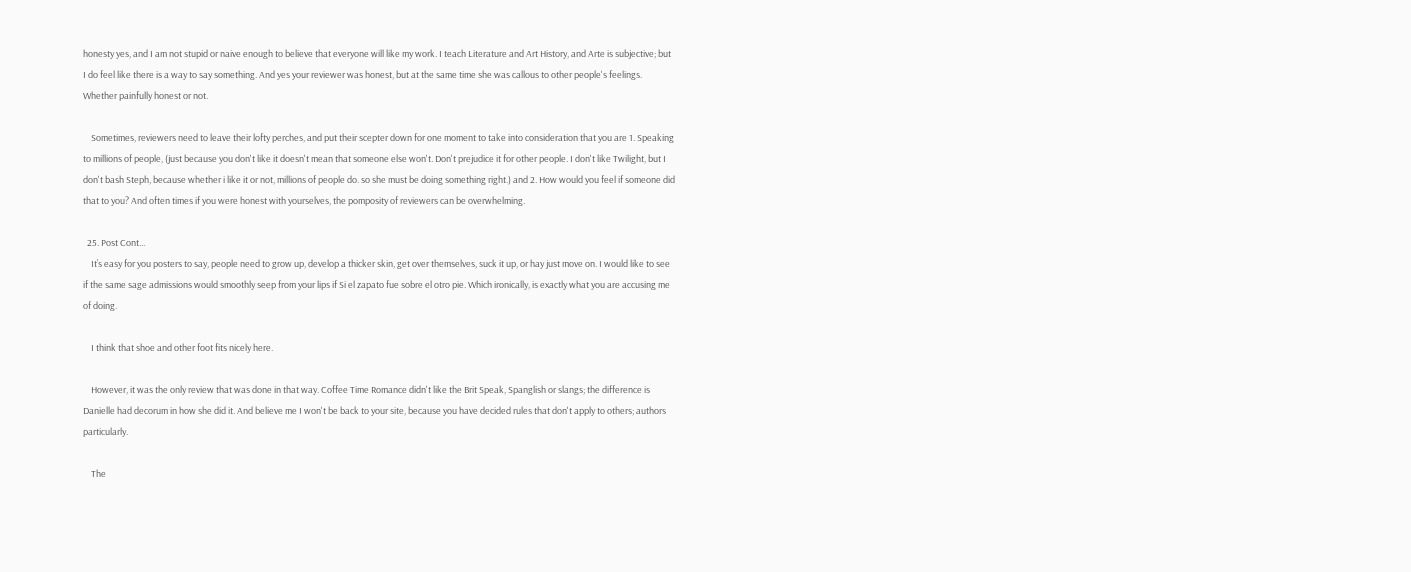honesty yes, and I am not stupid or naive enough to believe that everyone will like my work. I teach Literature and Art History, and Arte is subjective; but I do feel like there is a way to say something. And yes your reviewer was honest, but at the same time she was callous to other people's feelings. Whether painfully honest or not.

    Sometimes, reviewers need to leave their lofty perches, and put their scepter down for one moment to take into consideration that you are 1. Speaking to millions of people, (just because you don't like it doesn't mean that someone else won't. Don't prejudice it for other people. I don't like Twilight, but I don't bash Steph, because whether i like it or not, millions of people do. so she must be doing something right.) and 2. How would you feel if someone did that to you? And often times if you were honest with yourselves, the pomposity of reviewers can be overwhelming.

  25. Post Cont...
    It’s easy for you posters to say, people need to grow up, develop a thicker skin, get over themselves, suck it up, or hay just move on. I would like to see if the same sage admissions would smoothly seep from your lips if Si el zapato fue sobre el otro pie. Which ironically, is exactly what you are accusing me of doing.

    I think that shoe and other foot fits nicely here.

    However, it was the only review that was done in that way. Coffee Time Romance didn't like the Brit Speak, Spanglish or slangs; the difference is Danielle had decorum in how she did it. And believe me I won't be back to your site, because you have decided rules that don't apply to others; authors particularly.

    The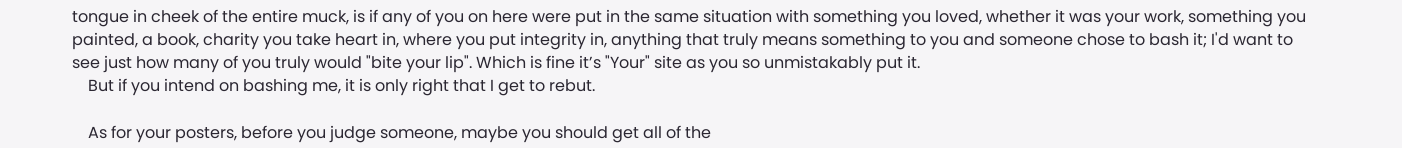tongue in cheek of the entire muck, is if any of you on here were put in the same situation with something you loved, whether it was your work, something you painted, a book, charity you take heart in, where you put integrity in, anything that truly means something to you and someone chose to bash it; I'd want to see just how many of you truly would "bite your lip". Which is fine it’s "Your" site as you so unmistakably put it.
    But if you intend on bashing me, it is only right that I get to rebut.

    As for your posters, before you judge someone, maybe you should get all of the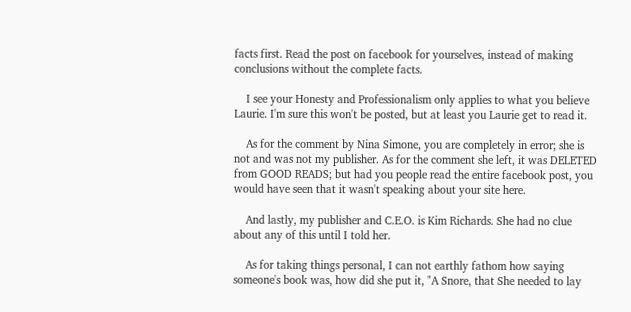facts first. Read the post on facebook for yourselves, instead of making conclusions without the complete facts.

    I see your Honesty and Professionalism only applies to what you believe Laurie. I'm sure this won't be posted, but at least you Laurie get to read it.

    As for the comment by Nina Simone, you are completely in error; she is not and was not my publisher. As for the comment she left, it was DELETED from GOOD READS; but had you people read the entire facebook post, you would have seen that it wasn't speaking about your site here.

    And lastly, my publisher and C.E.O. is Kim Richards. She had no clue about any of this until I told her.

    As for taking things personal, I can not earthly fathom how saying someone's book was, how did she put it, "A Snore, that She needed to lay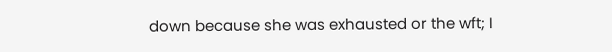down because she was exhausted or the wft; I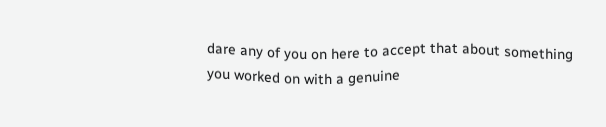dare any of you on here to accept that about something you worked on with a genuine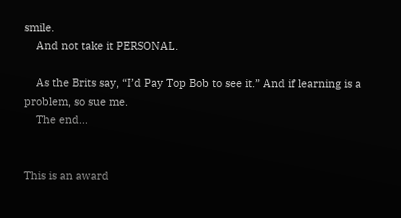smile.
    And not take it PERSONAL.

    As the Brits say, “I’d Pay Top Bob to see it.” And if learning is a problem, so sue me.
    The end...


This is an award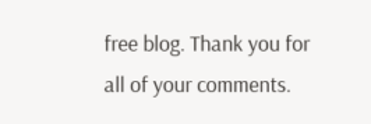free blog. Thank you for all of your comments.